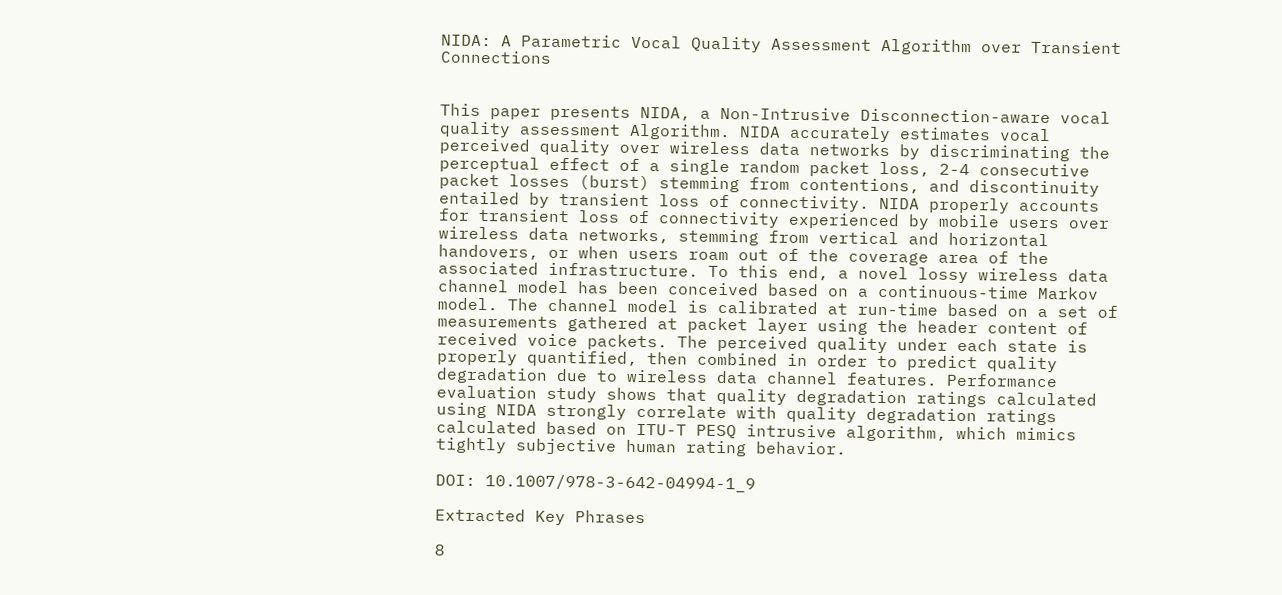NIDA: A Parametric Vocal Quality Assessment Algorithm over Transient Connections


This paper presents NIDA, a Non-Intrusive Disconnection-aware vocal quality assessment Algorithm. NIDA accurately estimates vocal perceived quality over wireless data networks by discriminating the perceptual effect of a single random packet loss, 2-4 consecutive packet losses (burst) stemming from contentions, and discontinuity entailed by transient loss of connectivity. NIDA properly accounts for transient loss of connectivity experienced by mobile users over wireless data networks, stemming from vertical and horizontal handovers, or when users roam out of the coverage area of the associated infrastructure. To this end, a novel lossy wireless data channel model has been conceived based on a continuous-time Markov model. The channel model is calibrated at run-time based on a set of measurements gathered at packet layer using the header content of received voice packets. The perceived quality under each state is properly quantified, then combined in order to predict quality degradation due to wireless data channel features. Performance evaluation study shows that quality degradation ratings calculated using NIDA strongly correlate with quality degradation ratings calculated based on ITU-T PESQ intrusive algorithm, which mimics tightly subjective human rating behavior.

DOI: 10.1007/978-3-642-04994-1_9

Extracted Key Phrases

8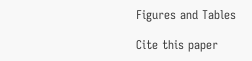Figures and Tables

Cite this paper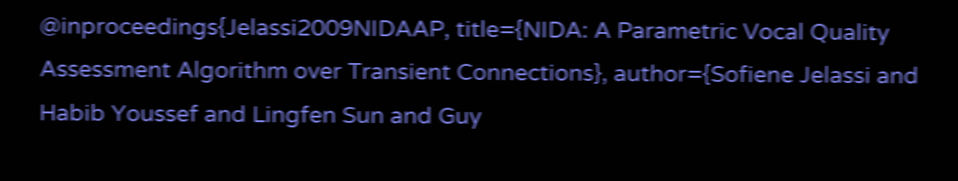@inproceedings{Jelassi2009NIDAAP, title={NIDA: A Parametric Vocal Quality Assessment Algorithm over Transient Connections}, author={Sofiene Jelassi and Habib Youssef and Lingfen Sun and Guy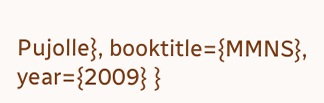Pujolle}, booktitle={MMNS}, year={2009} }